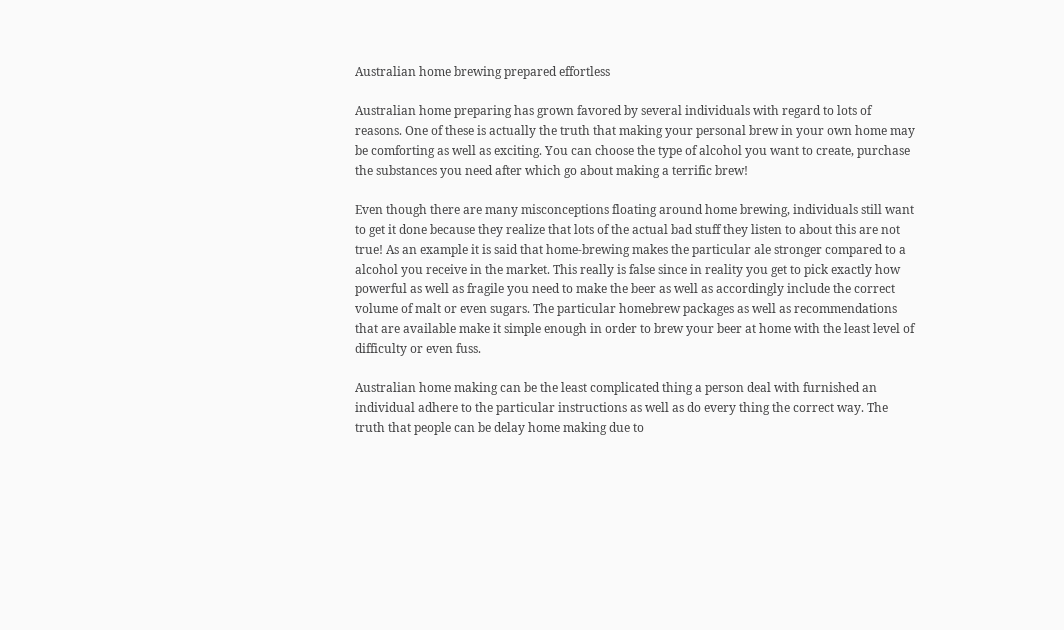Australian home brewing prepared effortless

Australian home preparing has grown favored by several individuals with regard to lots of reasons. One of these is actually the truth that making your personal brew in your own home may be comforting as well as exciting. You can choose the type of alcohol you want to create, purchase the substances you need after which go about making a terrific brew!

Even though there are many misconceptions floating around home brewing, individuals still want to get it done because they realize that lots of the actual bad stuff they listen to about this are not true! As an example it is said that home-brewing makes the particular ale stronger compared to a alcohol you receive in the market. This really is false since in reality you get to pick exactly how powerful as well as fragile you need to make the beer as well as accordingly include the correct volume of malt or even sugars. The particular homebrew packages as well as recommendations that are available make it simple enough in order to brew your beer at home with the least level of difficulty or even fuss.

Australian home making can be the least complicated thing a person deal with furnished an individual adhere to the particular instructions as well as do every thing the correct way. The truth that people can be delay home making due to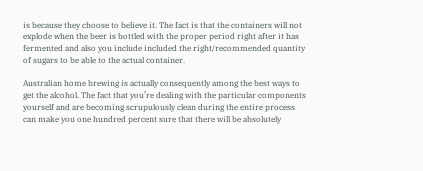is because they choose to believe it. The fact is that the containers will not explode when the beer is bottled with the proper period right after it has fermented and also you include included the right/recommended quantity of sugars to be able to the actual container.

Australian home brewing is actually consequently among the best ways to get the alcohol. The fact that you’re dealing with the particular components yourself and are becoming scrupulously clean during the entire process can make you one hundred percent sure that there will be absolutely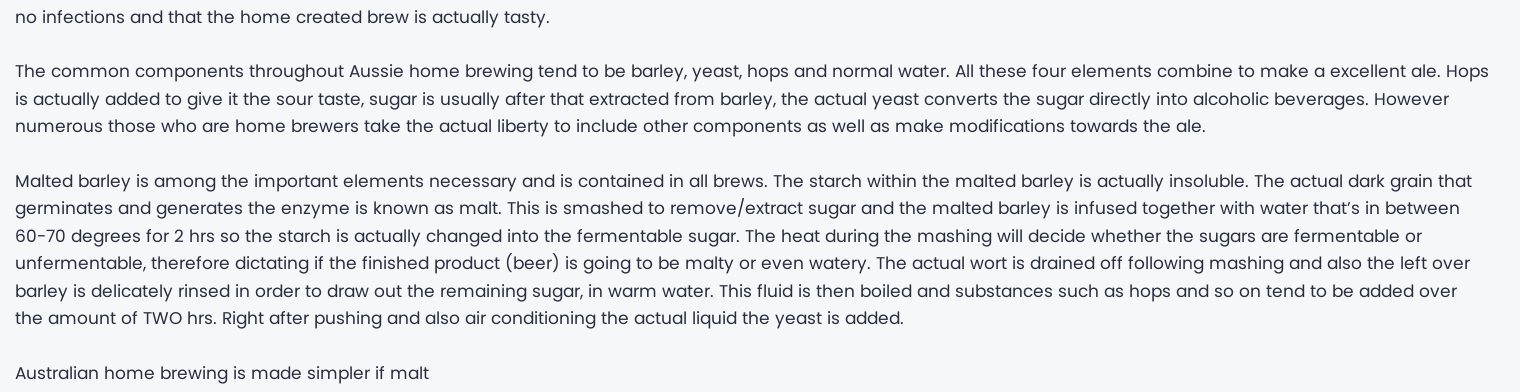no infections and that the home created brew is actually tasty.

The common components throughout Aussie home brewing tend to be barley, yeast, hops and normal water. All these four elements combine to make a excellent ale. Hops is actually added to give it the sour taste, sugar is usually after that extracted from barley, the actual yeast converts the sugar directly into alcoholic beverages. However numerous those who are home brewers take the actual liberty to include other components as well as make modifications towards the ale.

Malted barley is among the important elements necessary and is contained in all brews. The starch within the malted barley is actually insoluble. The actual dark grain that germinates and generates the enzyme is known as malt. This is smashed to remove/extract sugar and the malted barley is infused together with water that’s in between 60-70 degrees for 2 hrs so the starch is actually changed into the fermentable sugar. The heat during the mashing will decide whether the sugars are fermentable or unfermentable, therefore dictating if the finished product (beer) is going to be malty or even watery. The actual wort is drained off following mashing and also the left over barley is delicately rinsed in order to draw out the remaining sugar, in warm water. This fluid is then boiled and substances such as hops and so on tend to be added over the amount of TWO hrs. Right after pushing and also air conditioning the actual liquid the yeast is added.

Australian home brewing is made simpler if malt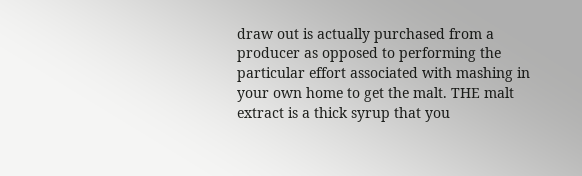draw out is actually purchased from a producer as opposed to performing the particular effort associated with mashing in your own home to get the malt. THE malt extract is a thick syrup that you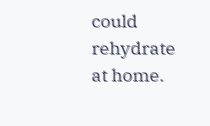could rehydrate at home.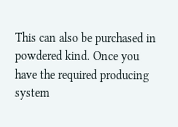This can also be purchased in powdered kind. Once you have the required producing system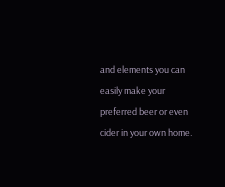and elements you can easily make your preferred beer or even cider in your own home.